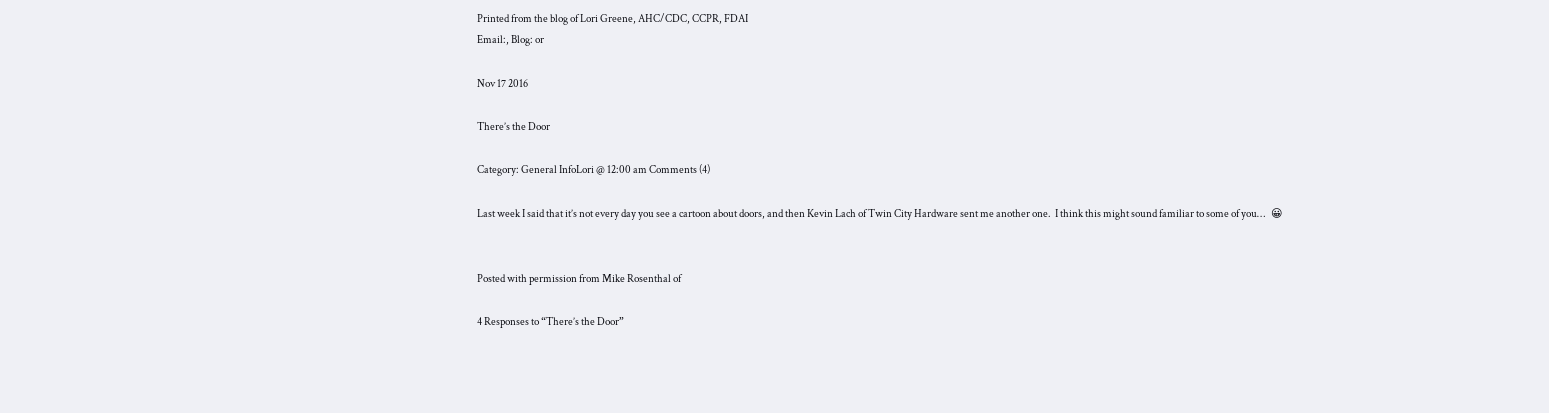Printed from the blog of Lori Greene, AHC/CDC, CCPR, FDAI
Email:, Blog: or

Nov 17 2016

There’s the Door

Category: General InfoLori @ 12:00 am Comments (4)

Last week I said that it’s not every day you see a cartoon about doors, and then Kevin Lach of Twin City Hardware sent me another one.  I think this might sound familiar to some of you…   😀


Posted with permission from Mike Rosenthal of

4 Responses to “There’s the Door”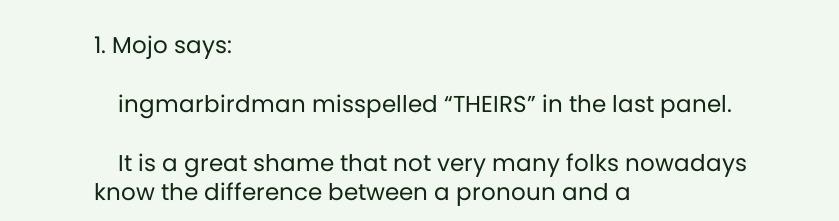1. Mojo says:

    ingmarbirdman misspelled “THEIRS” in the last panel.

    It is a great shame that not very many folks nowadays know the difference between a pronoun and a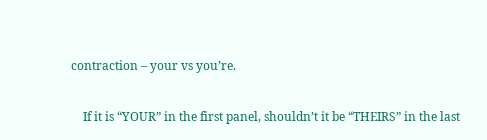contraction – your vs you’re.

    If it is “YOUR” in the first panel, shouldn’t it be “THEIRS” in the last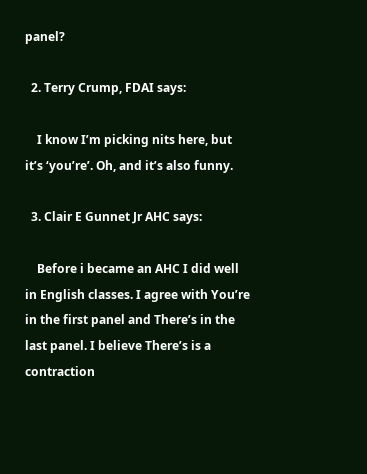panel?

  2. Terry Crump, FDAI says:

    I know I’m picking nits here, but it’s ‘you’re’. Oh, and it’s also funny.

  3. Clair E Gunnet Jr AHC says:

    Before i became an AHC I did well in English classes. I agree with You’re in the first panel and There’s in the last panel. I believe There’s is a contraction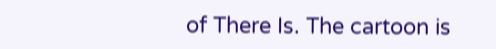of There Is. The cartoon is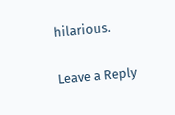hilarious.

Leave a Reply